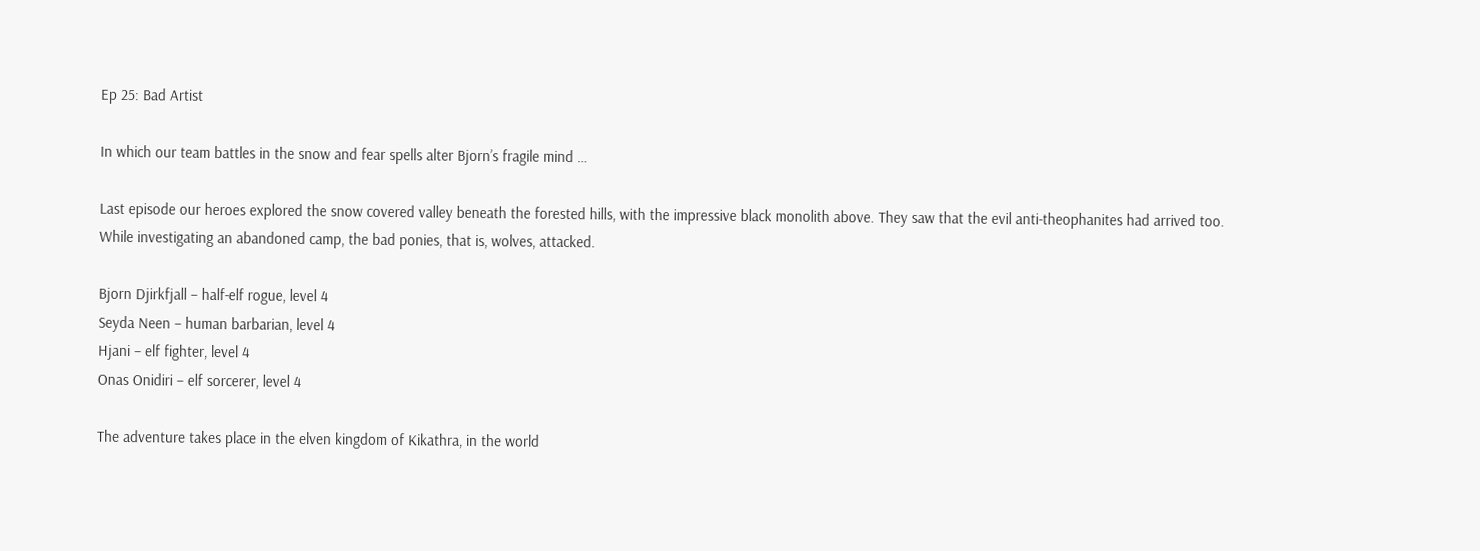Ep 25: Bad Artist

In which our team battles in the snow and fear spells alter Bjorn’s fragile mind …

Last episode our heroes explored the snow covered valley beneath the forested hills, with the impressive black monolith above. They saw that the evil anti-theophanites had arrived too. While investigating an abandoned camp, the bad ponies, that is, wolves, attacked.

Bjorn Djirkfjall – half-elf rogue, level 4
Seyda Neen – human barbarian, level 4
Hjani – elf fighter, level 4
Onas Onidiri – elf sorcerer, level 4

The adventure takes place in the elven kingdom of Kikathra, in the world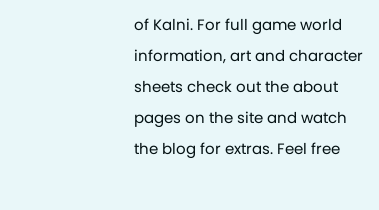of Kalni. For full game world information, art and character sheets check out the about pages on the site and watch the blog for extras. Feel free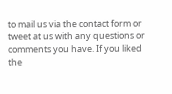to mail us via the contact form or tweet at us with any questions or comments you have. If you liked the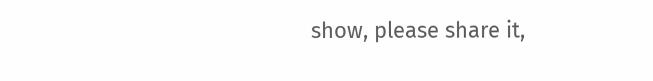show, please share it,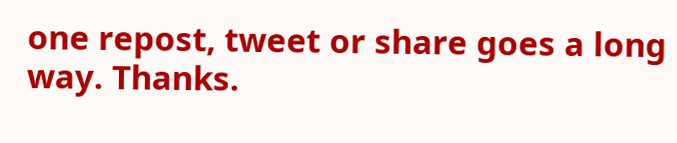one repost, tweet or share goes a long way. Thanks.